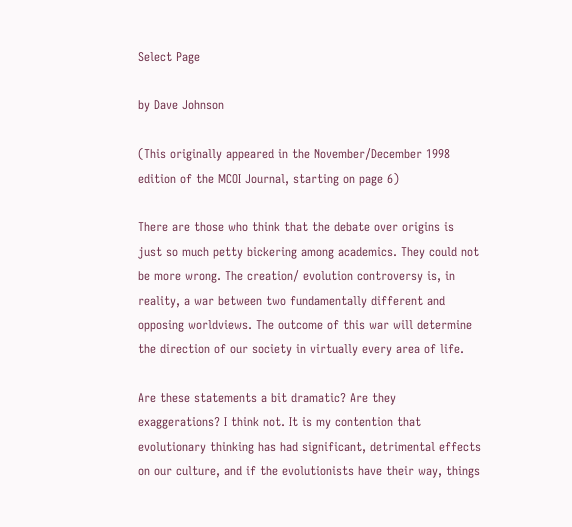Select Page

by Dave Johnson

(This originally appeared in the November/December 1998 edition of the MCOI Journal, starting on page 6)

There are those who think that the debate over origins is just so much petty bickering among academics. They could not be more wrong. The creation/ evolution controversy is, in reality, a war between two fundamentally different and opposing worldviews. The outcome of this war will determine the direction of our society in virtually every area of life.

Are these statements a bit dramatic? Are they exaggerations? I think not. It is my contention that evolutionary thinking has had significant, detrimental effects on our culture, and if the evolutionists have their way, things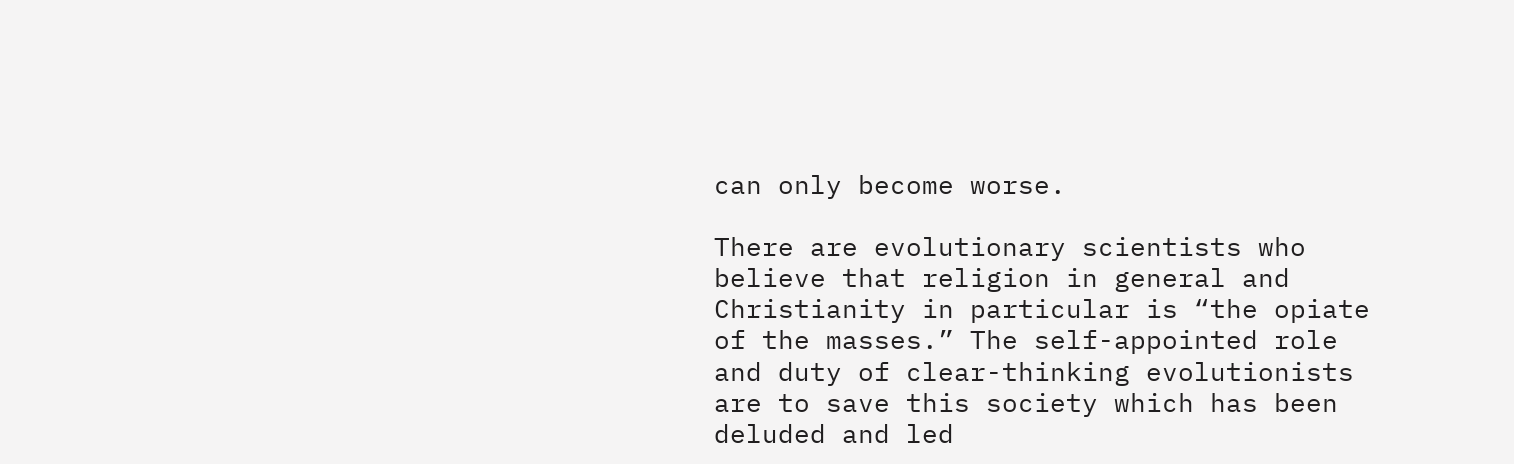can only become worse.

There are evolutionary scientists who believe that religion in general and Christianity in particular is “the opiate of the masses.” The self-appointed role and duty of clear-thinking evolutionists are to save this society which has been deluded and led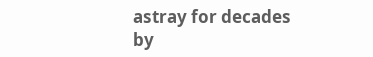astray for decades by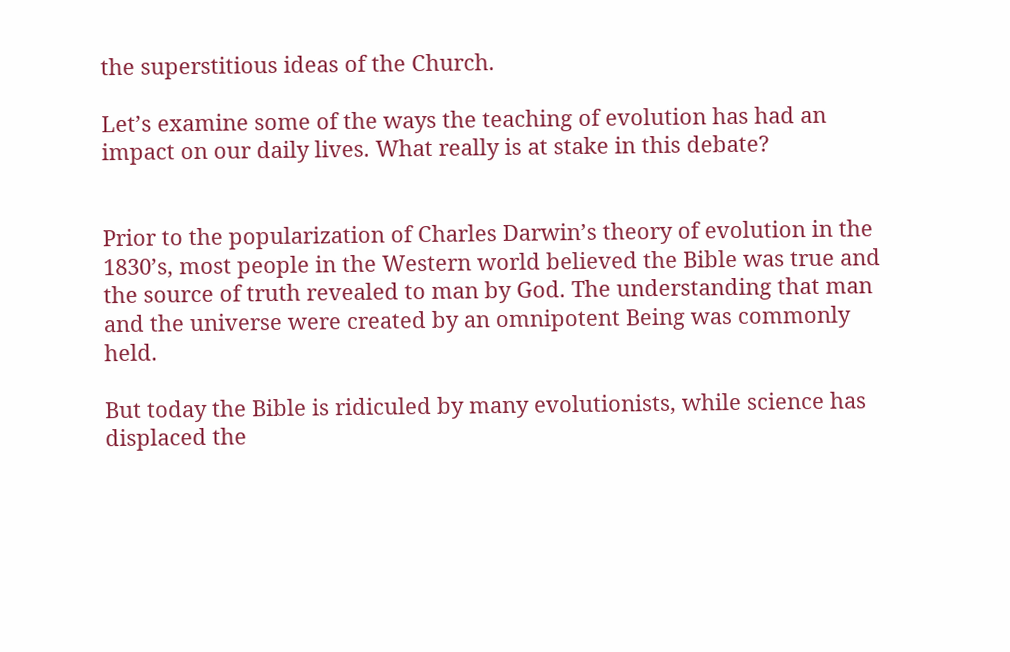the superstitious ideas of the Church.

Let’s examine some of the ways the teaching of evolution has had an impact on our daily lives. What really is at stake in this debate?


Prior to the popularization of Charles Darwin’s theory of evolution in the 1830’s, most people in the Western world believed the Bible was true and the source of truth revealed to man by God. The understanding that man and the universe were created by an omnipotent Being was commonly held.

But today the Bible is ridiculed by many evolutionists, while science has displaced the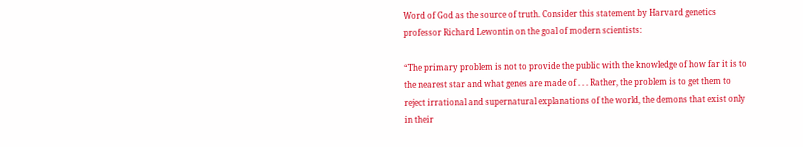Word of God as the source of truth. Consider this statement by Harvard genetics professor Richard Lewontin on the goal of modern scientists:

“The primary problem is not to provide the public with the knowledge of how far it is to the nearest star and what genes are made of . . . Rather, the problem is to get them to reject irrational and supernatural explanations of the world, the demons that exist only in their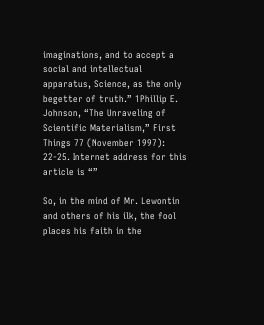imaginations, and to accept a social and intellectual apparatus, Science, as the only begetter of truth.” 1Phillip E. Johnson, “The Unraveling of Scientific Materialism,” First Things 77 (November 1997): 22-25. Internet address for this article is “”

So, in the mind of Mr. Lewontin and others of his ilk, the fool places his faith in the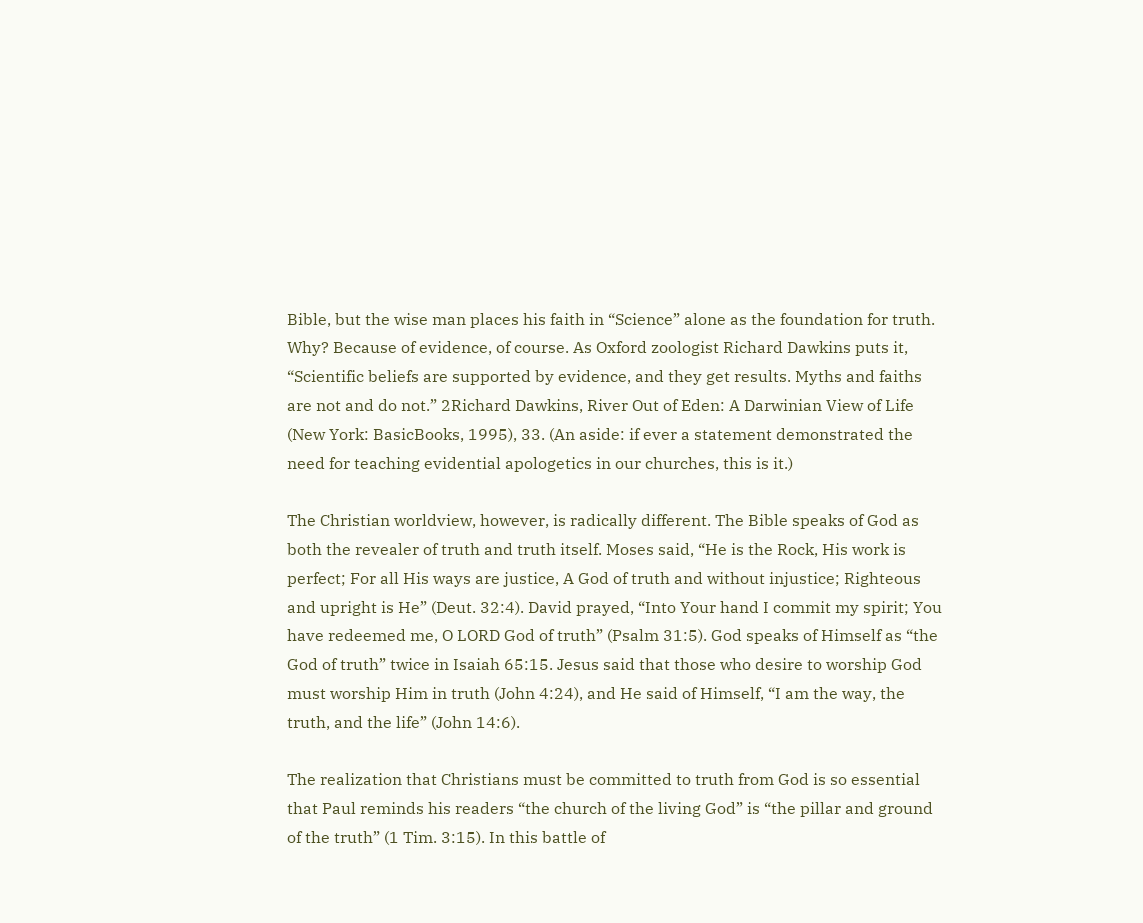Bible, but the wise man places his faith in “Science” alone as the foundation for truth. Why? Because of evidence, of course. As Oxford zoologist Richard Dawkins puts it, “Scientific beliefs are supported by evidence, and they get results. Myths and faiths are not and do not.” 2Richard Dawkins, River Out of Eden: A Darwinian View of Life (New York: BasicBooks, 1995), 33. (An aside: if ever a statement demonstrated the need for teaching evidential apologetics in our churches, this is it.)

The Christian worldview, however, is radically different. The Bible speaks of God as both the revealer of truth and truth itself. Moses said, “He is the Rock, His work is perfect; For all His ways are justice, A God of truth and without injustice; Righteous and upright is He” (Deut. 32:4). David prayed, “Into Your hand I commit my spirit; You have redeemed me, O LORD God of truth” (Psalm 31:5). God speaks of Himself as “the God of truth” twice in Isaiah 65:15. Jesus said that those who desire to worship God must worship Him in truth (John 4:24), and He said of Himself, “I am the way, the truth, and the life” (John 14:6).

The realization that Christians must be committed to truth from God is so essential that Paul reminds his readers “the church of the living God” is “the pillar and ground of the truth” (1 Tim. 3:15). In this battle of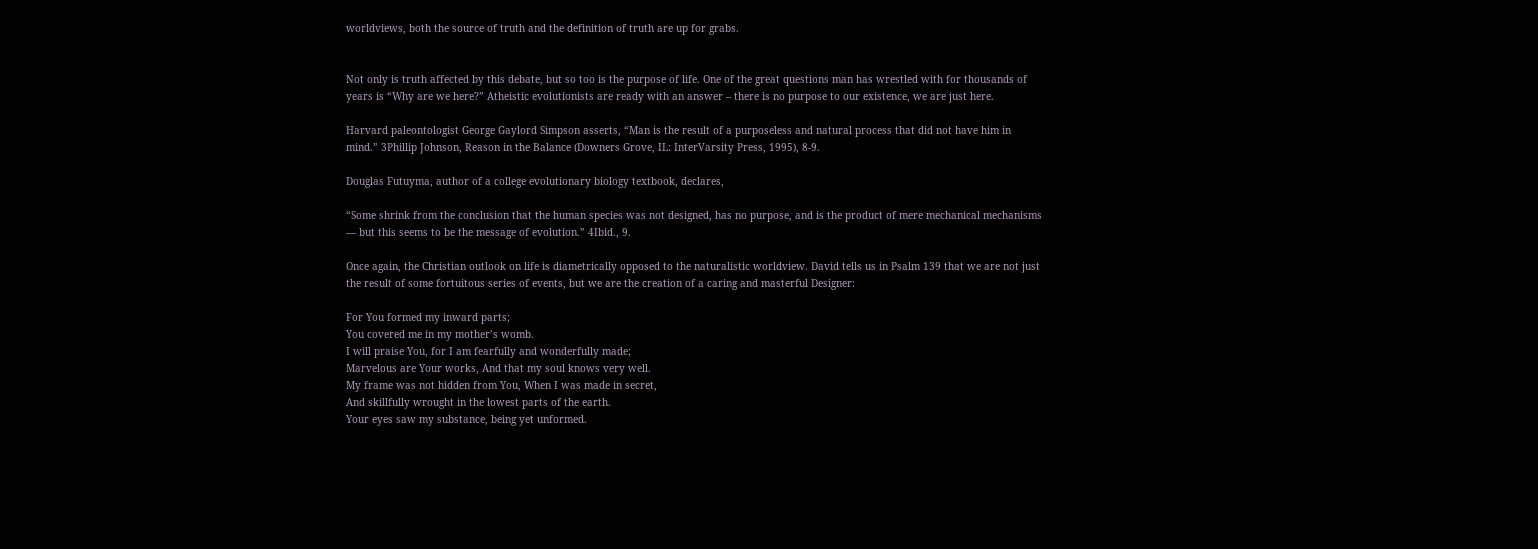worldviews, both the source of truth and the definition of truth are up for grabs.


Not only is truth affected by this debate, but so too is the purpose of life. One of the great questions man has wrestled with for thousands of years is “Why are we here?” Atheistic evolutionists are ready with an answer – there is no purpose to our existence, we are just here.

Harvard paleontologist George Gaylord Simpson asserts, “Man is the result of a purposeless and natural process that did not have him in mind.” 3Phillip Johnson, Reason in the Balance (Downers Grove, IL: InterVarsity Press, 1995), 8-9.

Douglas Futuyma, author of a college evolutionary biology textbook, declares,

“Some shrink from the conclusion that the human species was not designed, has no purpose, and is the product of mere mechanical mechanisms — but this seems to be the message of evolution.” 4Ibid., 9.

Once again, the Christian outlook on life is diametrically opposed to the naturalistic worldview. David tells us in Psalm 139 that we are not just the result of some fortuitous series of events, but we are the creation of a caring and masterful Designer:

For You formed my inward parts;
You covered me in my mother’s womb.
I will praise You, for I am fearfully and wonderfully made;
Marvelous are Your works, And that my soul knows very well.
My frame was not hidden from You, When I was made in secret,
And skillfully wrought in the lowest parts of the earth.
Your eyes saw my substance, being yet unformed.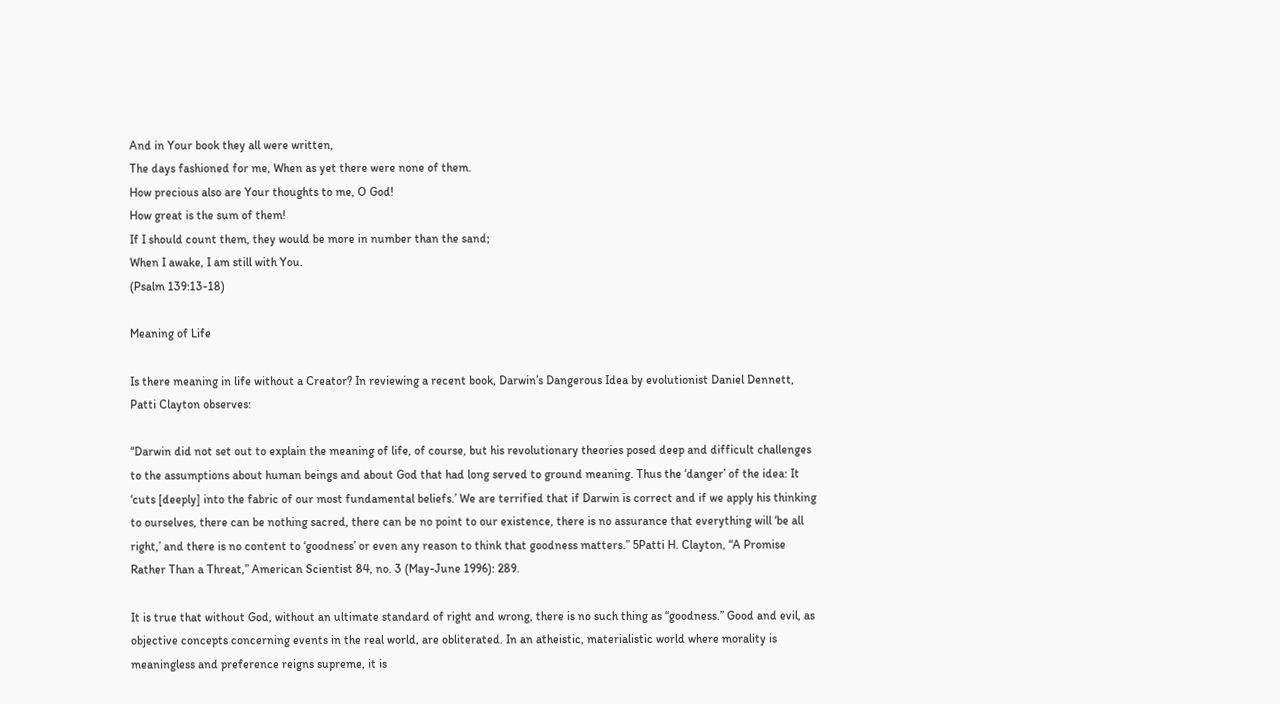And in Your book they all were written,
The days fashioned for me, When as yet there were none of them.
How precious also are Your thoughts to me, O God!
How great is the sum of them!
If I should count them, they would be more in number than the sand;
When I awake, I am still with You.
(Psalm 139:13-18)

Meaning of Life

Is there meaning in life without a Creator? In reviewing a recent book, Darwin’s Dangerous Idea by evolutionist Daniel Dennett, Patti Clayton observes:

“Darwin did not set out to explain the meaning of life, of course, but his revolutionary theories posed deep and difficult challenges to the assumptions about human beings and about God that had long served to ground meaning. Thus the ‘danger’ of the idea: It ‘cuts [deeply] into the fabric of our most fundamental beliefs.’ We are terrified that if Darwin is correct and if we apply his thinking to ourselves, there can be nothing sacred, there can be no point to our existence, there is no assurance that everything will ‘be all right,’ and there is no content to ‘goodness’ or even any reason to think that goodness matters.” 5Patti H. Clayton, “A Promise Rather Than a Threat,” American Scientist 84, no. 3 (May-June 1996): 289.

It is true that without God, without an ultimate standard of right and wrong, there is no such thing as “goodness.” Good and evil, as objective concepts concerning events in the real world, are obliterated. In an atheistic, materialistic world where morality is meaningless and preference reigns supreme, it is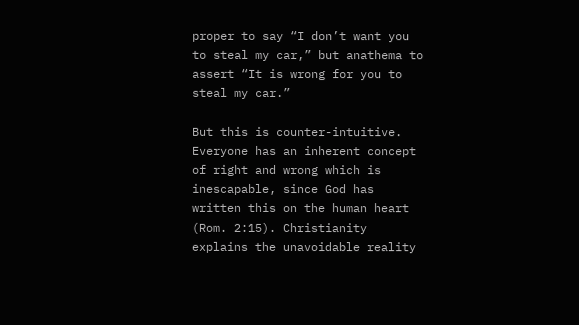proper to say “I don’t want you to steal my car,” but anathema to assert “It is wrong for you to steal my car.”

But this is counter-intuitive. Everyone has an inherent concept of right and wrong which is inescapable, since God has written this on the human heart (Rom. 2:15). Christianity explains the unavoidable reality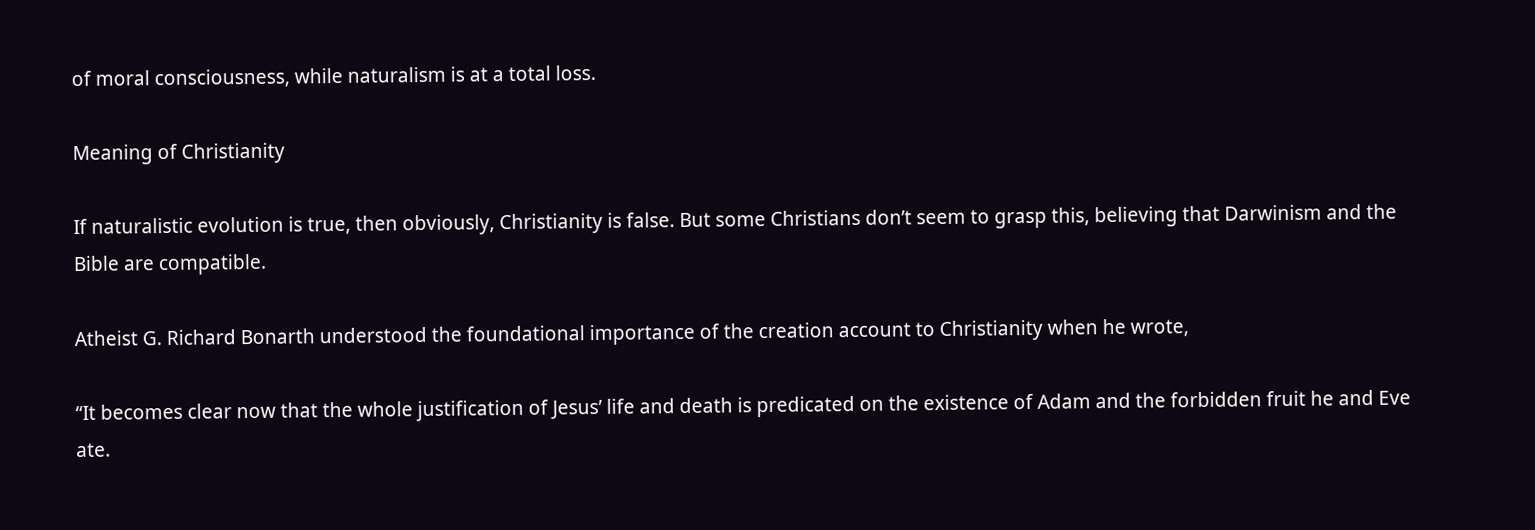of moral consciousness, while naturalism is at a total loss.

Meaning of Christianity

If naturalistic evolution is true, then obviously, Christianity is false. But some Christians don’t seem to grasp this, believing that Darwinism and the Bible are compatible.

Atheist G. Richard Bonarth understood the foundational importance of the creation account to Christianity when he wrote,

“It becomes clear now that the whole justification of Jesus’ life and death is predicated on the existence of Adam and the forbidden fruit he and Eve ate.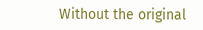Without the original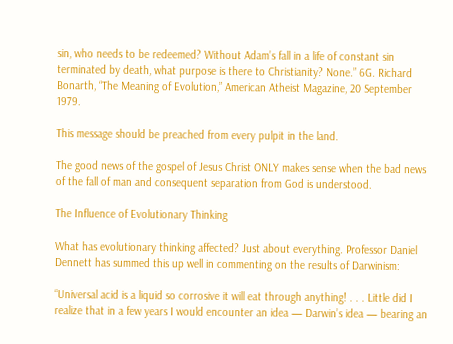sin, who needs to be redeemed? Without Adam’s fall in a life of constant sin terminated by death, what purpose is there to Christianity? None.” 6G. Richard Bonarth, “The Meaning of Evolution,” American Atheist Magazine, 20 September 1979.

This message should be preached from every pulpit in the land.

The good news of the gospel of Jesus Christ ONLY makes sense when the bad news of the fall of man and consequent separation from God is understood.

The Influence of Evolutionary Thinking

What has evolutionary thinking affected? Just about everything. Professor Daniel Dennett has summed this up well in commenting on the results of Darwinism:

“Universal acid is a liquid so corrosive it will eat through anything! . . . Little did I realize that in a few years I would encounter an idea — Darwin’s idea — bearing an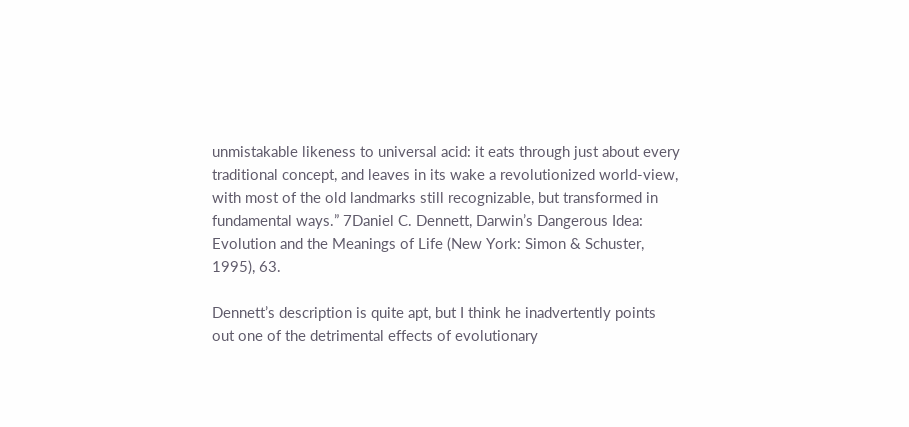unmistakable likeness to universal acid: it eats through just about every traditional concept, and leaves in its wake a revolutionized world-view, with most of the old landmarks still recognizable, but transformed in fundamental ways.” 7Daniel C. Dennett, Darwin’s Dangerous Idea: Evolution and the Meanings of Life (New York: Simon & Schuster, 1995), 63.

Dennett’s description is quite apt, but I think he inadvertently points out one of the detrimental effects of evolutionary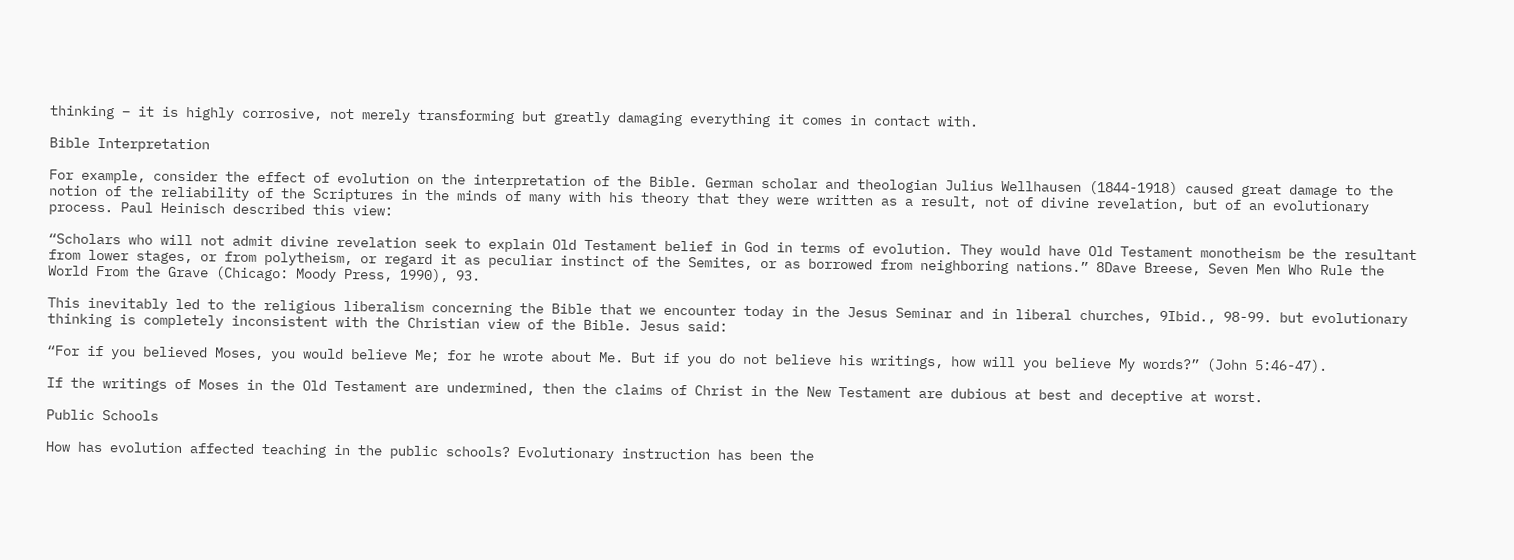thinking – it is highly corrosive, not merely transforming but greatly damaging everything it comes in contact with.

Bible Interpretation

For example, consider the effect of evolution on the interpretation of the Bible. German scholar and theologian Julius Wellhausen (1844-1918) caused great damage to the notion of the reliability of the Scriptures in the minds of many with his theory that they were written as a result, not of divine revelation, but of an evolutionary process. Paul Heinisch described this view:

“Scholars who will not admit divine revelation seek to explain Old Testament belief in God in terms of evolution. They would have Old Testament monotheism be the resultant from lower stages, or from polytheism, or regard it as peculiar instinct of the Semites, or as borrowed from neighboring nations.” 8Dave Breese, Seven Men Who Rule the World From the Grave (Chicago: Moody Press, 1990), 93.

This inevitably led to the religious liberalism concerning the Bible that we encounter today in the Jesus Seminar and in liberal churches, 9Ibid., 98-99. but evolutionary thinking is completely inconsistent with the Christian view of the Bible. Jesus said:

“For if you believed Moses, you would believe Me; for he wrote about Me. But if you do not believe his writings, how will you believe My words?” (John 5:46-47).

If the writings of Moses in the Old Testament are undermined, then the claims of Christ in the New Testament are dubious at best and deceptive at worst.

Public Schools

How has evolution affected teaching in the public schools? Evolutionary instruction has been the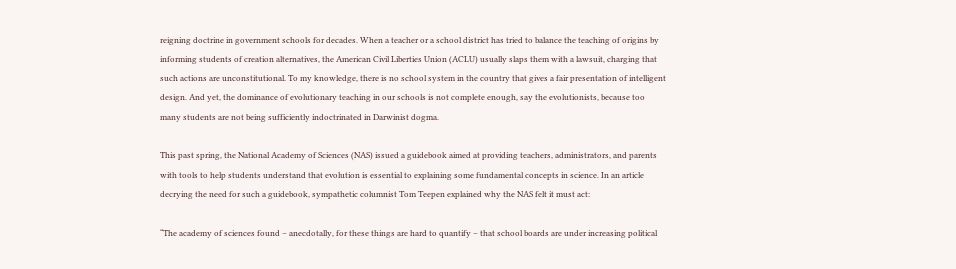reigning doctrine in government schools for decades. When a teacher or a school district has tried to balance the teaching of origins by informing students of creation alternatives, the American Civil Liberties Union (ACLU) usually slaps them with a lawsuit, charging that such actions are unconstitutional. To my knowledge, there is no school system in the country that gives a fair presentation of intelligent design. And yet, the dominance of evolutionary teaching in our schools is not complete enough, say the evolutionists, because too many students are not being sufficiently indoctrinated in Darwinist dogma.

This past spring, the National Academy of Sciences (NAS) issued a guidebook aimed at providing teachers, administrators, and parents with tools to help students understand that evolution is essential to explaining some fundamental concepts in science. In an article decrying the need for such a guidebook, sympathetic columnist Tom Teepen explained why the NAS felt it must act:

“The academy of sciences found – anecdotally, for these things are hard to quantify – that school boards are under increasing political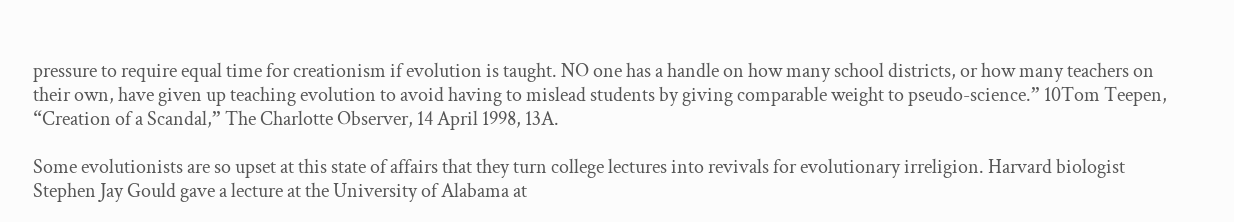pressure to require equal time for creationism if evolution is taught. NO one has a handle on how many school districts, or how many teachers on their own, have given up teaching evolution to avoid having to mislead students by giving comparable weight to pseudo-science.” 10Tom Teepen, “Creation of a Scandal,” The Charlotte Observer, 14 April 1998, 13A.

Some evolutionists are so upset at this state of affairs that they turn college lectures into revivals for evolutionary irreligion. Harvard biologist Stephen Jay Gould gave a lecture at the University of Alabama at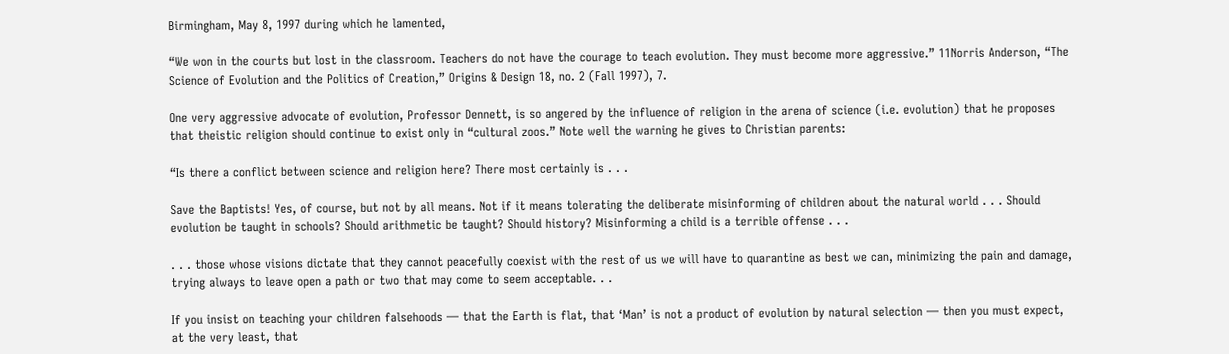Birmingham, May 8, 1997 during which he lamented,

“We won in the courts but lost in the classroom. Teachers do not have the courage to teach evolution. They must become more aggressive.” 11Norris Anderson, “The Science of Evolution and the Politics of Creation,” Origins & Design 18, no. 2 (Fall 1997), 7.

One very aggressive advocate of evolution, Professor Dennett, is so angered by the influence of religion in the arena of science (i.e. evolution) that he proposes that theistic religion should continue to exist only in “cultural zoos.” Note well the warning he gives to Christian parents:

“Is there a conflict between science and religion here? There most certainly is . . .

Save the Baptists! Yes, of course, but not by all means. Not if it means tolerating the deliberate misinforming of children about the natural world . . . Should evolution be taught in schools? Should arithmetic be taught? Should history? Misinforming a child is a terrible offense . . .

. . . those whose visions dictate that they cannot peacefully coexist with the rest of us we will have to quarantine as best we can, minimizing the pain and damage, trying always to leave open a path or two that may come to seem acceptable. . .

If you insist on teaching your children falsehoods — that the Earth is flat, that ‘Man’ is not a product of evolution by natural selection — then you must expect, at the very least, that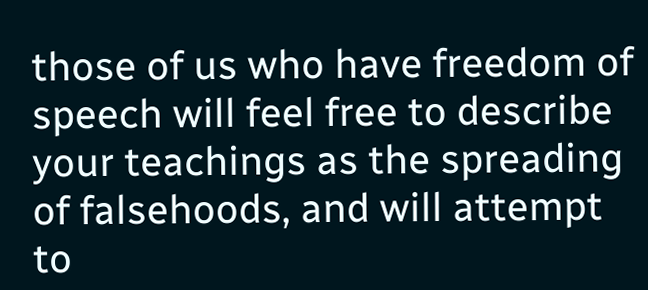those of us who have freedom of speech will feel free to describe your teachings as the spreading of falsehoods, and will attempt to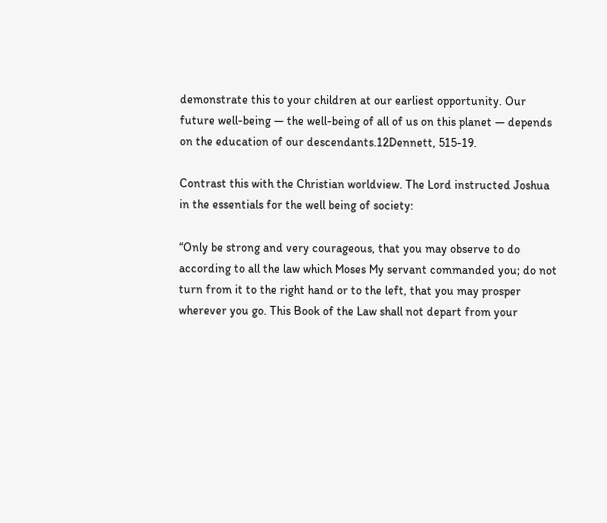demonstrate this to your children at our earliest opportunity. Our future well-being — the well-being of all of us on this planet — depends on the education of our descendants.12Dennett, 515-19.

Contrast this with the Christian worldview. The Lord instructed Joshua in the essentials for the well being of society:

“Only be strong and very courageous, that you may observe to do according to all the law which Moses My servant commanded you; do not turn from it to the right hand or to the left, that you may prosper wherever you go. This Book of the Law shall not depart from your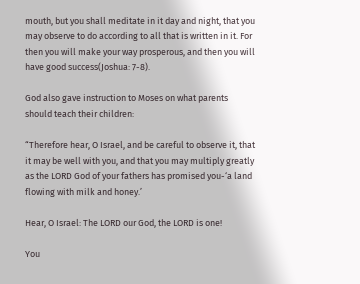mouth, but you shall meditate in it day and night, that you may observe to do according to all that is written in it. For then you will make your way prosperous, and then you will have good success(Joshua: 7-8).

God also gave instruction to Moses on what parents should teach their children:

“Therefore hear, O Israel, and be careful to observe it, that it may be well with you, and that you may multiply greatly as the LORD God of your fathers has promised you-‘a land flowing with milk and honey.’

Hear, O Israel: The LORD our God, the LORD is one!

You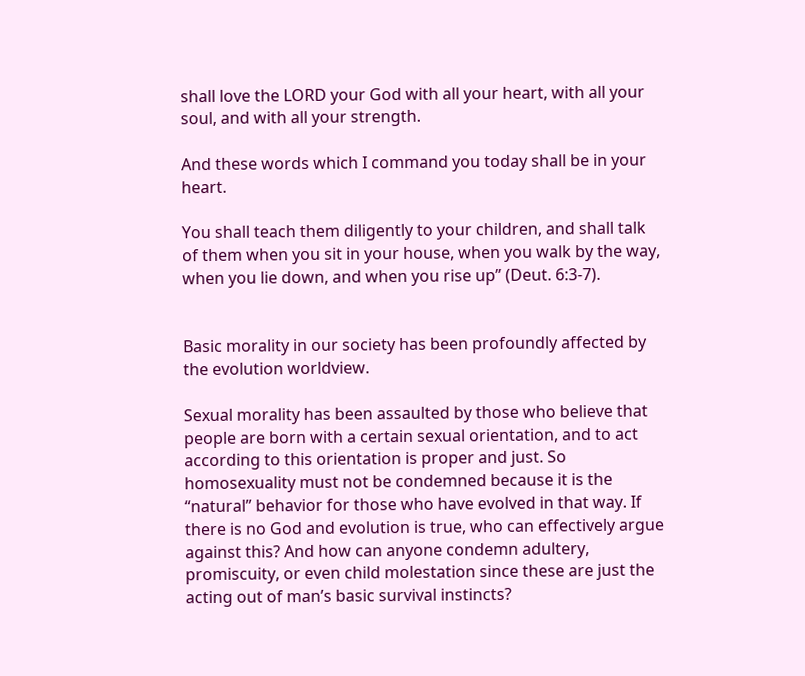shall love the LORD your God with all your heart, with all your soul, and with all your strength.

And these words which I command you today shall be in your heart.

You shall teach them diligently to your children, and shall talk of them when you sit in your house, when you walk by the way, when you lie down, and when you rise up” (Deut. 6:3-7).


Basic morality in our society has been profoundly affected by the evolution worldview.

Sexual morality has been assaulted by those who believe that people are born with a certain sexual orientation, and to act according to this orientation is proper and just. So homosexuality must not be condemned because it is the “natural” behavior for those who have evolved in that way. If there is no God and evolution is true, who can effectively argue against this? And how can anyone condemn adultery, promiscuity, or even child molestation since these are just the acting out of man’s basic survival instincts?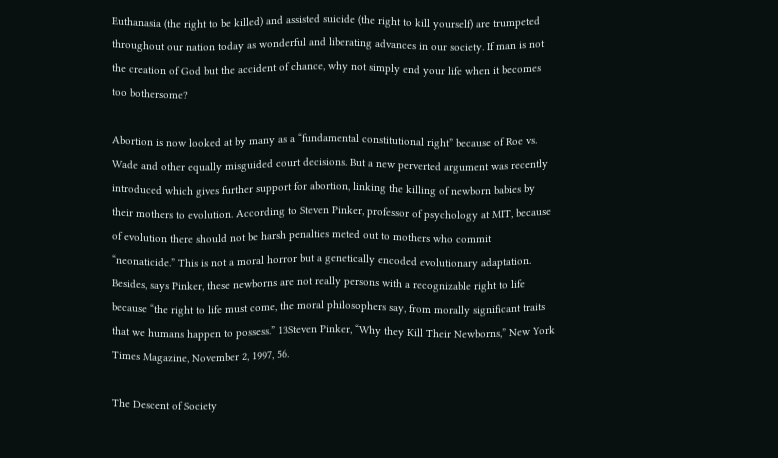Euthanasia (the right to be killed) and assisted suicide (the right to kill yourself) are trumpeted throughout our nation today as wonderful and liberating advances in our society. If man is not the creation of God but the accident of chance, why not simply end your life when it becomes too bothersome?

Abortion is now looked at by many as a “fundamental constitutional right” because of Roe vs. Wade and other equally misguided court decisions. But a new perverted argument was recently introduced which gives further support for abortion, linking the killing of newborn babies by their mothers to evolution. According to Steven Pinker, professor of psychology at MIT, because of evolution there should not be harsh penalties meted out to mothers who commit “neonaticide.” This is not a moral horror but a genetically encoded evolutionary adaptation. Besides, says Pinker, these newborns are not really persons with a recognizable right to life because “the right to life must come, the moral philosophers say, from morally significant traits that we humans happen to possess.” 13Steven Pinker, “Why they Kill Their Newborns,” New York Times Magazine, November 2, 1997, 56.

The Descent of Society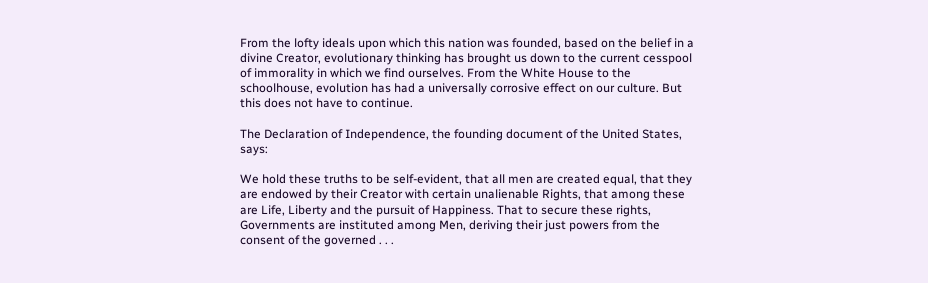From the lofty ideals upon which this nation was founded, based on the belief in a divine Creator, evolutionary thinking has brought us down to the current cesspool of immorality in which we find ourselves. From the White House to the schoolhouse, evolution has had a universally corrosive effect on our culture. But this does not have to continue.

The Declaration of Independence, the founding document of the United States, says:

We hold these truths to be self-evident, that all men are created equal, that they are endowed by their Creator with certain unalienable Rights, that among these are Life, Liberty and the pursuit of Happiness. That to secure these rights, Governments are instituted among Men, deriving their just powers from the consent of the governed . . .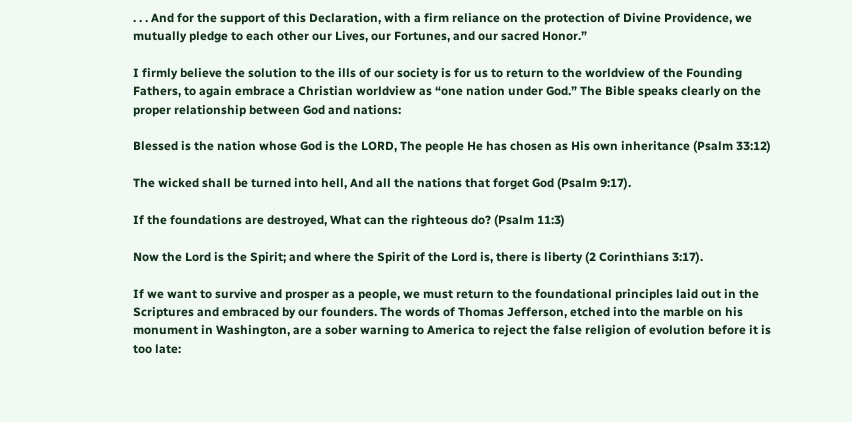. . . And for the support of this Declaration, with a firm reliance on the protection of Divine Providence, we mutually pledge to each other our Lives, our Fortunes, and our sacred Honor.”

I firmly believe the solution to the ills of our society is for us to return to the worldview of the Founding Fathers, to again embrace a Christian worldview as “one nation under God.” The Bible speaks clearly on the proper relationship between God and nations:

Blessed is the nation whose God is the LORD, The people He has chosen as His own inheritance (Psalm 33:12)

The wicked shall be turned into hell, And all the nations that forget God (Psalm 9:17).

If the foundations are destroyed, What can the righteous do? (Psalm 11:3)

Now the Lord is the Spirit; and where the Spirit of the Lord is, there is liberty (2 Corinthians 3:17).

If we want to survive and prosper as a people, we must return to the foundational principles laid out in the Scriptures and embraced by our founders. The words of Thomas Jefferson, etched into the marble on his monument in Washington, are a sober warning to America to reject the false religion of evolution before it is too late: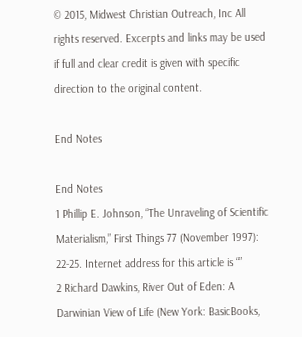© 2015, Midwest Christian Outreach, Inc All rights reserved. Excerpts and links may be used if full and clear credit is given with specific direction to the original content.

End Notes

End Notes
1 Phillip E. Johnson, “The Unraveling of Scientific Materialism,” First Things 77 (November 1997): 22-25. Internet address for this article is “”
2 Richard Dawkins, River Out of Eden: A Darwinian View of Life (New York: BasicBooks,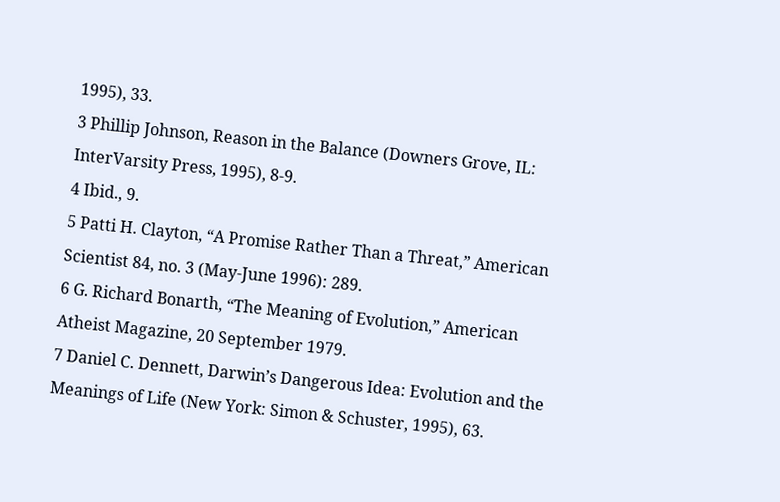1995), 33.
3 Phillip Johnson, Reason in the Balance (Downers Grove, IL: InterVarsity Press, 1995), 8-9.
4 Ibid., 9.
5 Patti H. Clayton, “A Promise Rather Than a Threat,” American Scientist 84, no. 3 (May-June 1996): 289.
6 G. Richard Bonarth, “The Meaning of Evolution,” American Atheist Magazine, 20 September 1979.
7 Daniel C. Dennett, Darwin’s Dangerous Idea: Evolution and the Meanings of Life (New York: Simon & Schuster, 1995), 63.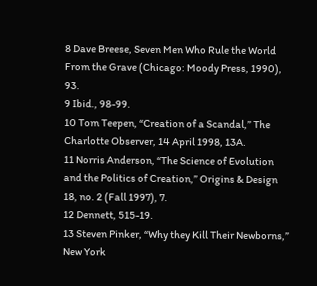8 Dave Breese, Seven Men Who Rule the World From the Grave (Chicago: Moody Press, 1990), 93.
9 Ibid., 98-99.
10 Tom Teepen, “Creation of a Scandal,” The Charlotte Observer, 14 April 1998, 13A.
11 Norris Anderson, “The Science of Evolution and the Politics of Creation,” Origins & Design 18, no. 2 (Fall 1997), 7.
12 Dennett, 515-19.
13 Steven Pinker, “Why they Kill Their Newborns,” New York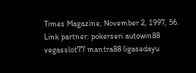Times Magazine, November 2, 1997, 56.
Link partner: pokerseri autowin88 vegasslot77 mantra88 ligasedayu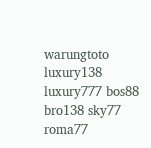warungtoto luxury138 luxury777 bos88 bro138 sky77 roma77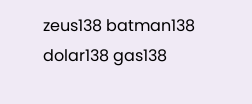zeus138 batman138 dolar138 gas138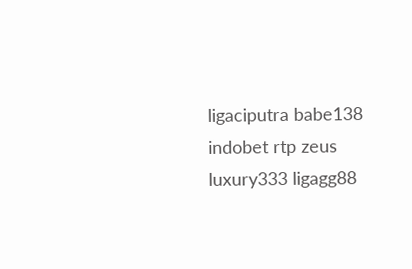ligaciputra babe138 indobet rtp zeus luxury333 ligagg88